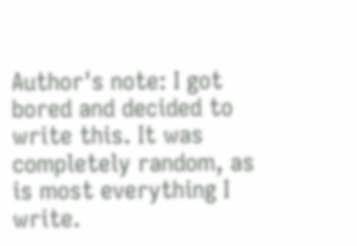Author's note: I got bored and decided to write this. It was completely random, as is most everything I write.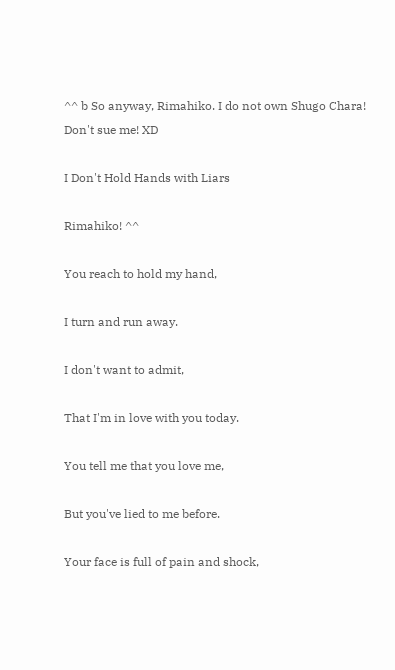^^ b So anyway, Rimahiko. I do not own Shugo Chara! Don't sue me! XD

I Don't Hold Hands with Liars

Rimahiko! ^^

You reach to hold my hand,

I turn and run away.

I don't want to admit,

That I'm in love with you today.

You tell me that you love me,

But you've lied to me before.

Your face is full of pain and shock,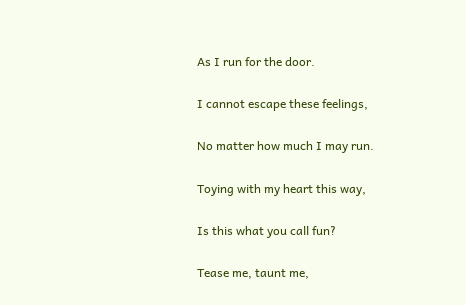As I run for the door.

I cannot escape these feelings,

No matter how much I may run.

Toying with my heart this way,

Is this what you call fun?

Tease me, taunt me,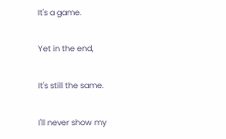It's a game.

Yet in the end,

It's still the same.

I'll never show my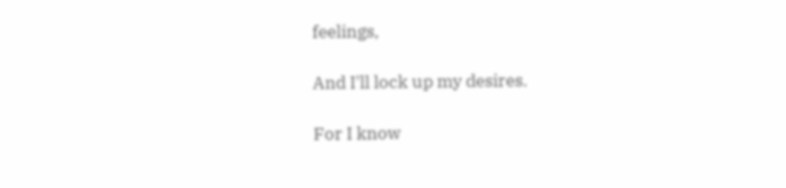feelings,

And I'll lock up my desires.

For I know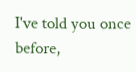I've told you once before,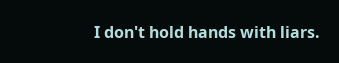I don't hold hands with liars.